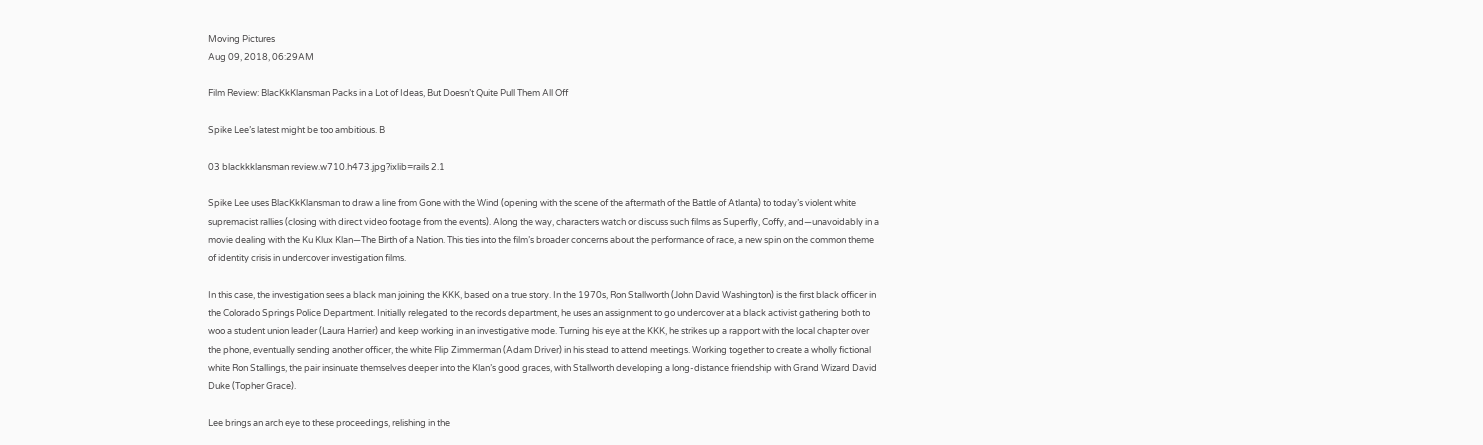Moving Pictures
Aug 09, 2018, 06:29AM

Film Review: BlacKkKlansman Packs in a Lot of Ideas, But Doesn’t Quite Pull Them All Off

Spike Lee’s latest might be too ambitious. B

03 blackkklansman review.w710.h473.jpg?ixlib=rails 2.1

Spike Lee uses BlacKkKlansman to draw a line from Gone with the Wind (opening with the scene of the aftermath of the Battle of Atlanta) to today’s violent white supremacist rallies (closing with direct video footage from the events). Along the way, characters watch or discuss such films as Superfly, Coffy, and—unavoidably in a movie dealing with the Ku Klux Klan—The Birth of a Nation. This ties into the film’s broader concerns about the performance of race, a new spin on the common theme of identity crisis in undercover investigation films.

In this case, the investigation sees a black man joining the KKK, based on a true story. In the 1970s, Ron Stallworth (John David Washington) is the first black officer in the Colorado Springs Police Department. Initially relegated to the records department, he uses an assignment to go undercover at a black activist gathering both to woo a student union leader (Laura Harrier) and keep working in an investigative mode. Turning his eye at the KKK, he strikes up a rapport with the local chapter over the phone, eventually sending another officer, the white Flip Zimmerman (Adam Driver) in his stead to attend meetings. Working together to create a wholly fictional white Ron Stallings, the pair insinuate themselves deeper into the Klan’s good graces, with Stallworth developing a long-distance friendship with Grand Wizard David Duke (Topher Grace).

Lee brings an arch eye to these proceedings, relishing in the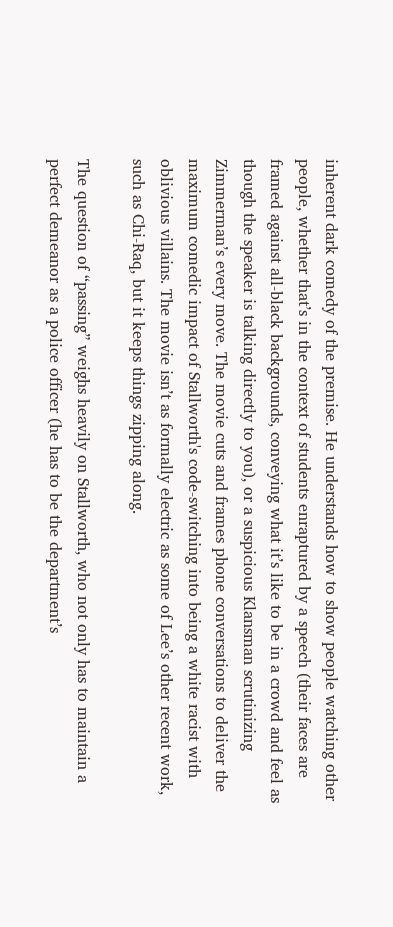inherent dark comedy of the premise. He understands how to show people watching other people, whether that’s in the context of students enraptured by a speech (their faces are framed against all-black backgrounds, conveying what it’s like to be in a crowd and feel as though the speaker is talking directly to you), or a suspicious Klansman scrutinizing Zimmerman’s every move. The movie cuts and frames phone conversations to deliver the maximum comedic impact of Stallworth's code-switching into being a white racist with oblivious villains. The movie isn’t as formally electric as some of Lee’s other recent work, such as Chi-Raq, but it keeps things zipping along.

The question of “passing” weighs heavily on Stallworth, who not only has to maintain a perfect demeanor as a police officer (he has to be the department’s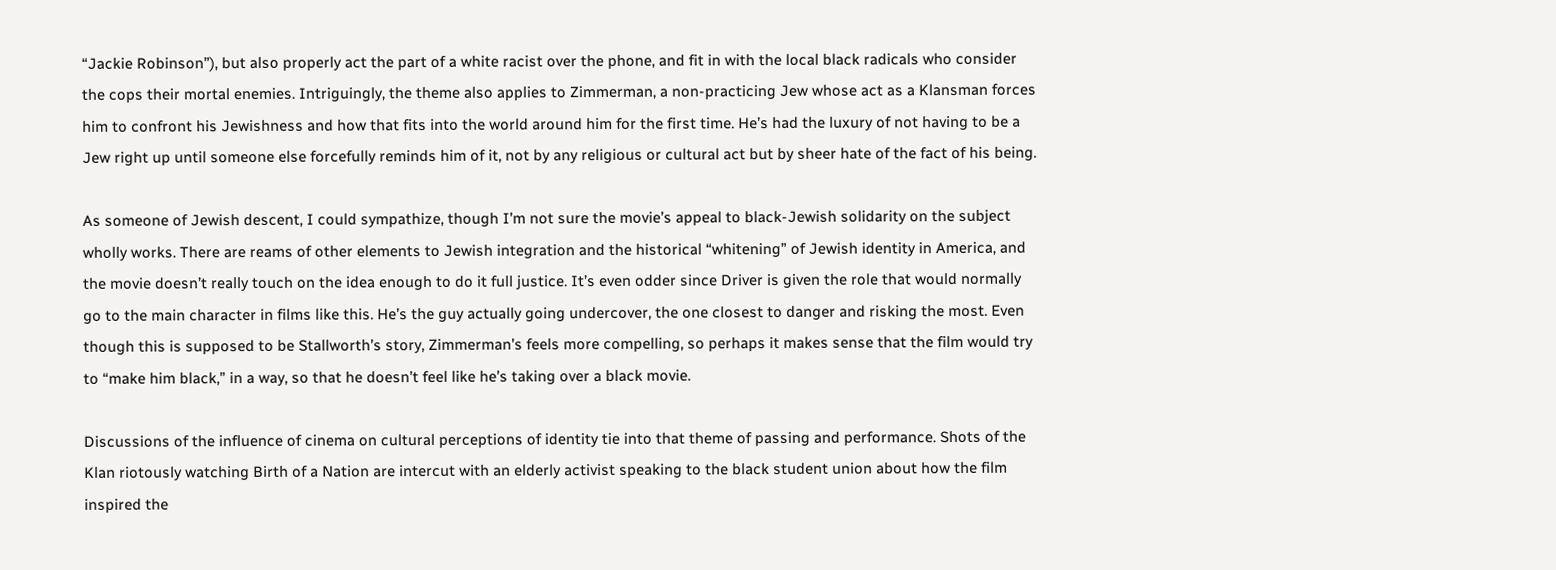“Jackie Robinson”), but also properly act the part of a white racist over the phone, and fit in with the local black radicals who consider the cops their mortal enemies. Intriguingly, the theme also applies to Zimmerman, a non-practicing Jew whose act as a Klansman forces him to confront his Jewishness and how that fits into the world around him for the first time. He’s had the luxury of not having to be a Jew right up until someone else forcefully reminds him of it, not by any religious or cultural act but by sheer hate of the fact of his being.

As someone of Jewish descent, I could sympathize, though I’m not sure the movie’s appeal to black-Jewish solidarity on the subject wholly works. There are reams of other elements to Jewish integration and the historical “whitening” of Jewish identity in America, and the movie doesn’t really touch on the idea enough to do it full justice. It’s even odder since Driver is given the role that would normally go to the main character in films like this. He’s the guy actually going undercover, the one closest to danger and risking the most. Even though this is supposed to be Stallworth’s story, Zimmerman’s feels more compelling, so perhaps it makes sense that the film would try to “make him black,” in a way, so that he doesn’t feel like he’s taking over a black movie.

Discussions of the influence of cinema on cultural perceptions of identity tie into that theme of passing and performance. Shots of the Klan riotously watching Birth of a Nation are intercut with an elderly activist speaking to the black student union about how the film inspired the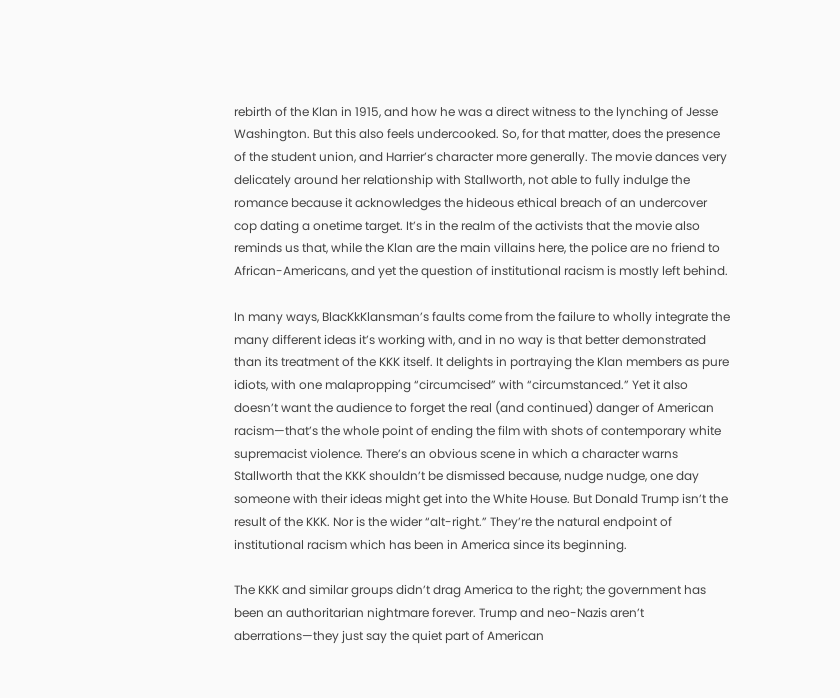rebirth of the Klan in 1915, and how he was a direct witness to the lynching of Jesse Washington. But this also feels undercooked. So, for that matter, does the presence of the student union, and Harrier’s character more generally. The movie dances very delicately around her relationship with Stallworth, not able to fully indulge the romance because it acknowledges the hideous ethical breach of an undercover cop dating a onetime target. It’s in the realm of the activists that the movie also reminds us that, while the Klan are the main villains here, the police are no friend to African-Americans, and yet the question of institutional racism is mostly left behind.

In many ways, BlacKkKlansman’s faults come from the failure to wholly integrate the many different ideas it’s working with, and in no way is that better demonstrated than its treatment of the KKK itself. It delights in portraying the Klan members as pure idiots, with one malapropping “circumcised” with “circumstanced.” Yet it also doesn’t want the audience to forget the real (and continued) danger of American racism—that’s the whole point of ending the film with shots of contemporary white supremacist violence. There’s an obvious scene in which a character warns Stallworth that the KKK shouldn’t be dismissed because, nudge nudge, one day someone with their ideas might get into the White House. But Donald Trump isn’t the result of the KKK. Nor is the wider “alt-right.” They’re the natural endpoint of institutional racism which has been in America since its beginning.

The KKK and similar groups didn’t drag America to the right; the government has been an authoritarian nightmare forever. Trump and neo-Nazis aren’t aberrations—they just say the quiet part of American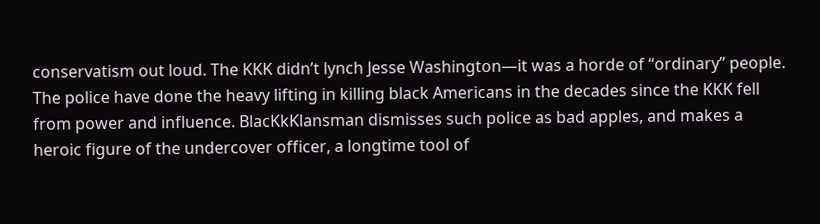conservatism out loud. The KKK didn’t lynch Jesse Washington—it was a horde of “ordinary” people. The police have done the heavy lifting in killing black Americans in the decades since the KKK fell from power and influence. BlacKkKlansman dismisses such police as bad apples, and makes a heroic figure of the undercover officer, a longtime tool of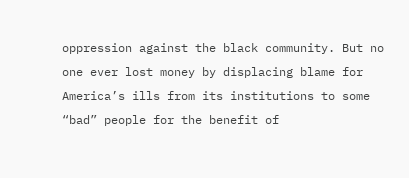oppression against the black community. But no one ever lost money by displacing blame for America’s ills from its institutions to some “bad” people for the benefit of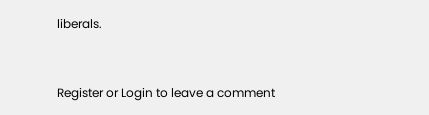liberals.


Register or Login to leave a comment